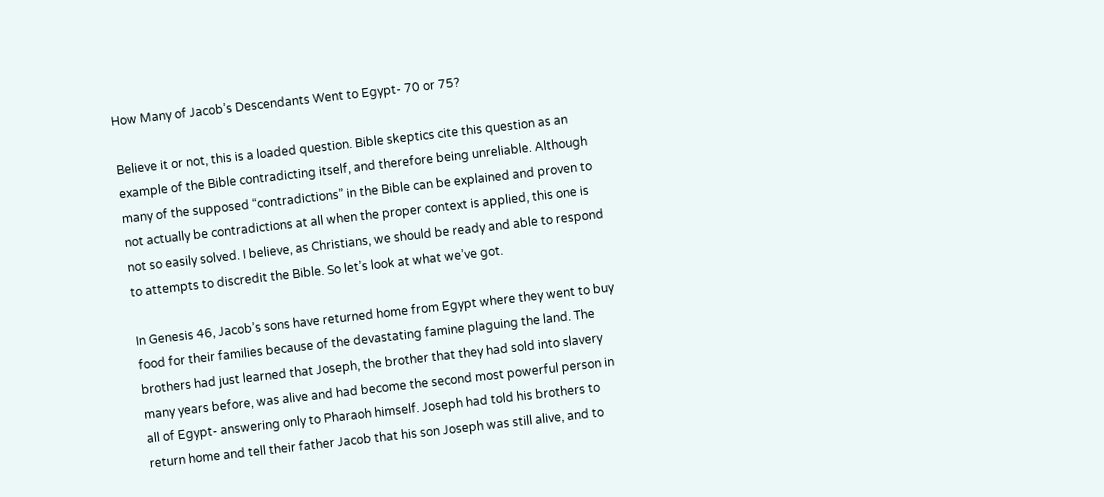How Many of Jacob’s Descendants Went to Egypt- 70 or 75?

Believe it or not, this is a loaded question. Bible skeptics cite this question as an example of the Bible contradicting itself, and therefore being unreliable. Although many of the supposed “contradictions” in the Bible can be explained and proven to not actually be contradictions at all when the proper context is applied, this one is not so easily solved. I believe, as Christians, we should be ready and able to respond to attempts to discredit the Bible. So let’s look at what we’ve got.

In Genesis 46, Jacob’s sons have returned home from Egypt where they went to buy food for their families because of the devastating famine plaguing the land. The brothers had just learned that Joseph, the brother that they had sold into slavery many years before, was alive and had become the second most powerful person in all of Egypt- answering only to Pharaoh himself. Joseph had told his brothers to return home and tell their father Jacob that his son Joseph was still alive, and to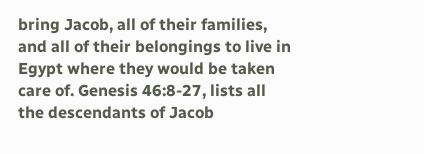bring Jacob, all of their families, and all of their belongings to live in Egypt where they would be taken care of. Genesis 46:8-27, lists all the descendants of Jacob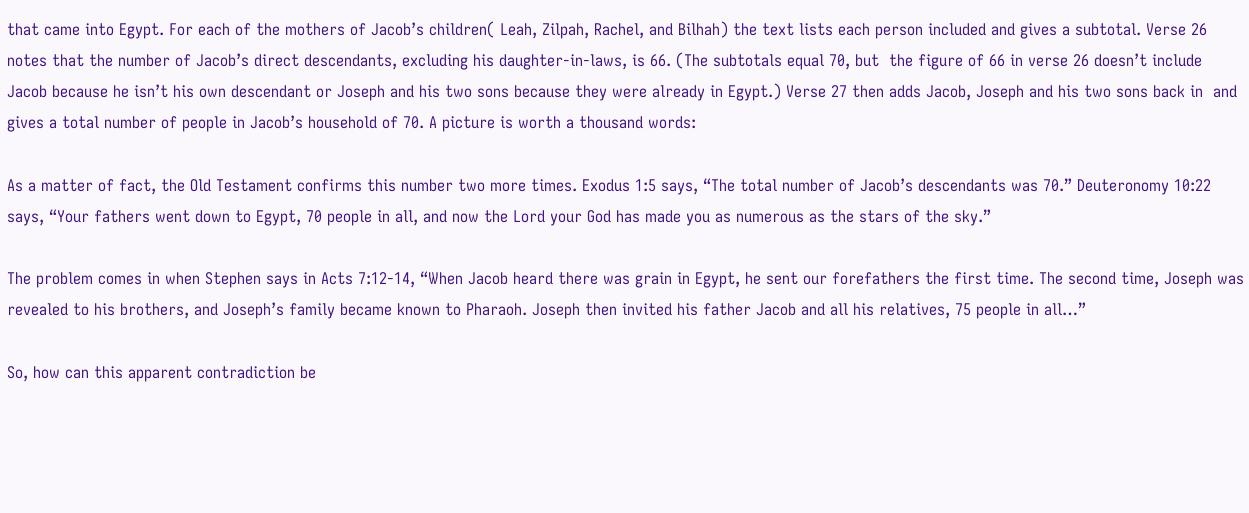that came into Egypt. For each of the mothers of Jacob’s children( Leah, Zilpah, Rachel, and Bilhah) the text lists each person included and gives a subtotal. Verse 26 notes that the number of Jacob’s direct descendants, excluding his daughter-in-laws, is 66. (The subtotals equal 70, but  the figure of 66 in verse 26 doesn’t include Jacob because he isn’t his own descendant or Joseph and his two sons because they were already in Egypt.) Verse 27 then adds Jacob, Joseph and his two sons back in  and gives a total number of people in Jacob’s household of 70. A picture is worth a thousand words:

As a matter of fact, the Old Testament confirms this number two more times. Exodus 1:5 says, “The total number of Jacob’s descendants was 70.” Deuteronomy 10:22 says, “Your fathers went down to Egypt, 70 people in all, and now the Lord your God has made you as numerous as the stars of the sky.”

The problem comes in when Stephen says in Acts 7:12-14, “When Jacob heard there was grain in Egypt, he sent our forefathers the first time. The second time, Joseph was revealed to his brothers, and Joseph’s family became known to Pharaoh. Joseph then invited his father Jacob and all his relatives, 75 people in all…”

So, how can this apparent contradiction be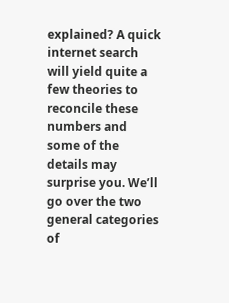explained? A quick internet search will yield quite a few theories to reconcile these numbers and some of the details may surprise you. We’ll go over the two general categories of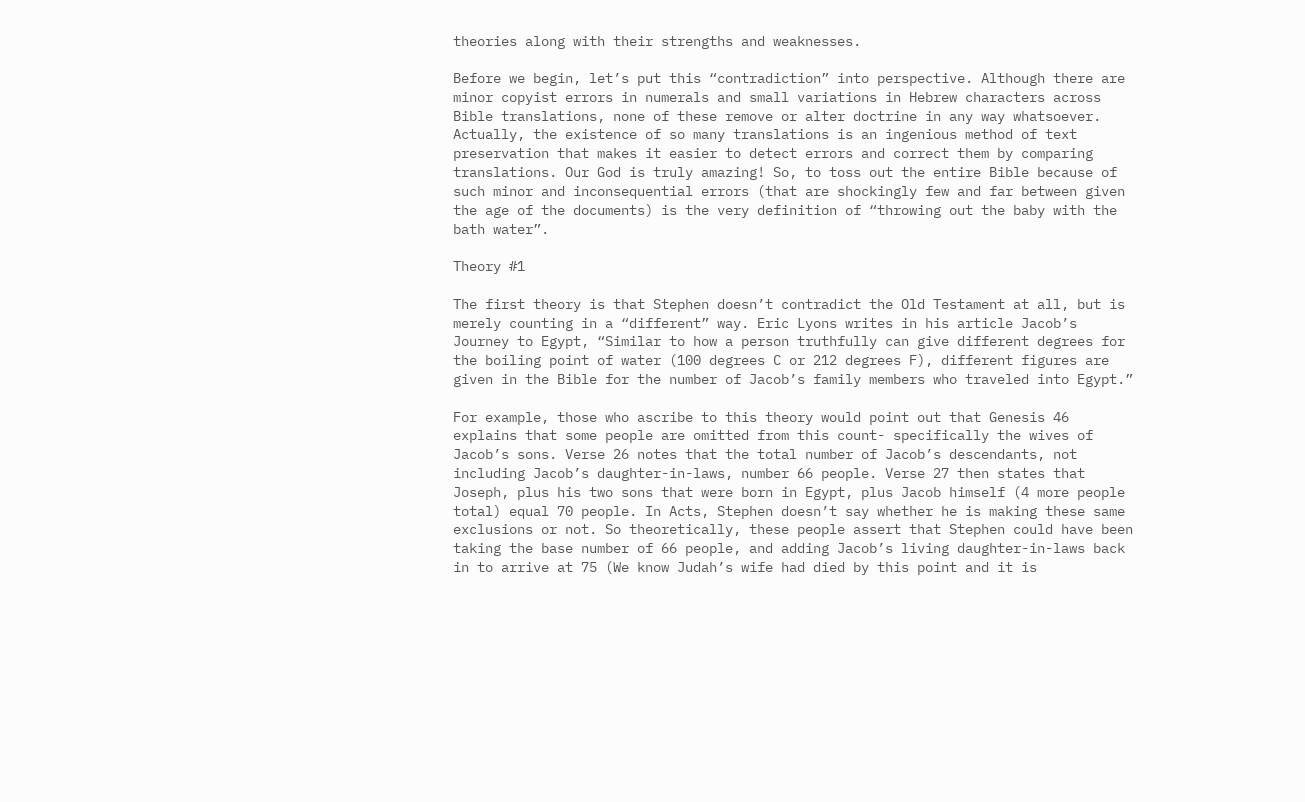theories along with their strengths and weaknesses.

Before we begin, let’s put this “contradiction” into perspective. Although there are minor copyist errors in numerals and small variations in Hebrew characters across Bible translations, none of these remove or alter doctrine in any way whatsoever. Actually, the existence of so many translations is an ingenious method of text preservation that makes it easier to detect errors and correct them by comparing translations. Our God is truly amazing! So, to toss out the entire Bible because of such minor and inconsequential errors (that are shockingly few and far between given the age of the documents) is the very definition of “throwing out the baby with the bath water”.

Theory #1

The first theory is that Stephen doesn’t contradict the Old Testament at all, but is merely counting in a “different” way. Eric Lyons writes in his article Jacob’s Journey to Egypt, “Similar to how a person truthfully can give different degrees for the boiling point of water (100 degrees C or 212 degrees F), different figures are given in the Bible for the number of Jacob’s family members who traveled into Egypt.”

For example, those who ascribe to this theory would point out that Genesis 46 explains that some people are omitted from this count- specifically the wives of Jacob’s sons. Verse 26 notes that the total number of Jacob’s descendants, not including Jacob’s daughter-in-laws, number 66 people. Verse 27 then states that Joseph, plus his two sons that were born in Egypt, plus Jacob himself (4 more people total) equal 70 people. In Acts, Stephen doesn’t say whether he is making these same exclusions or not. So theoretically, these people assert that Stephen could have been taking the base number of 66 people, and adding Jacob’s living daughter-in-laws back in to arrive at 75 (We know Judah’s wife had died by this point and it is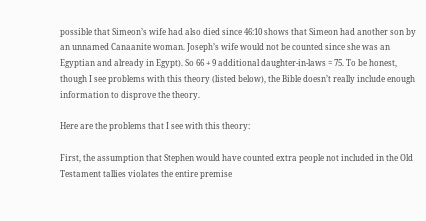possible that Simeon’s wife had also died since 46:10 shows that Simeon had another son by an unnamed Canaanite woman. Joseph’s wife would not be counted since she was an Egyptian and already in Egypt). So 66 + 9 additional daughter-in-laws = 75. To be honest, though I see problems with this theory (listed below), the Bible doesn’t really include enough information to disprove the theory.

Here are the problems that I see with this theory:

First, the assumption that Stephen would have counted extra people not included in the Old Testament tallies violates the entire premise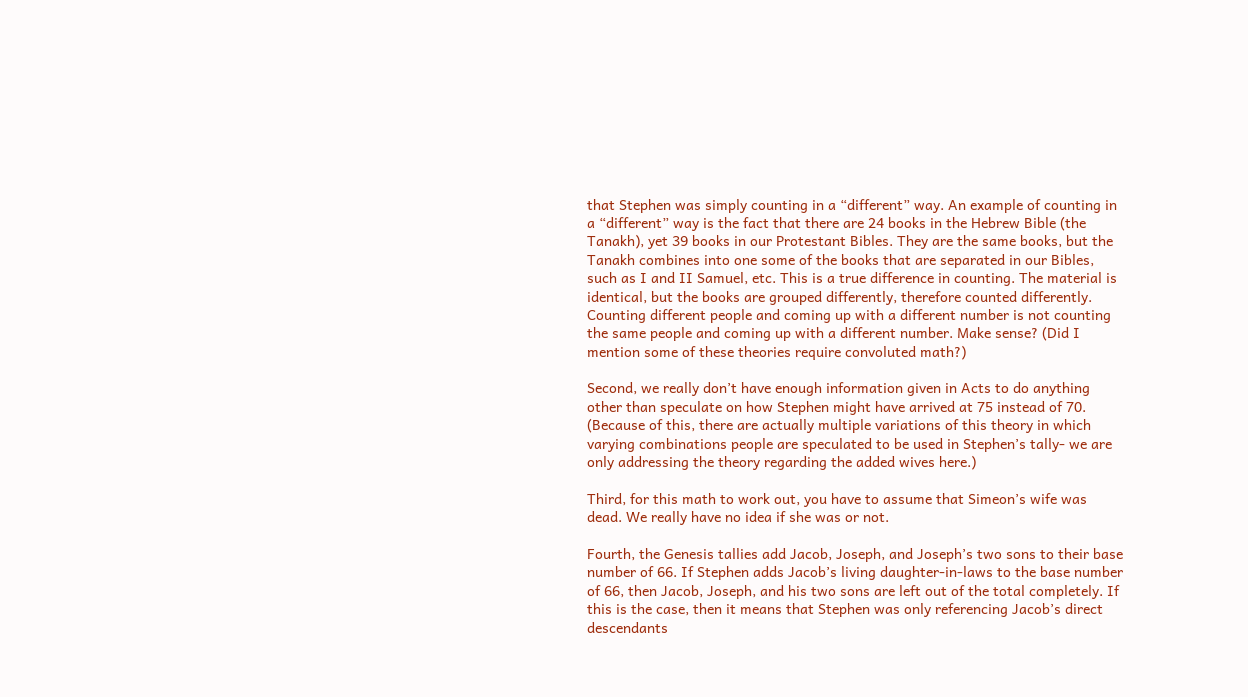that Stephen was simply counting in a “different” way. An example of counting in a “different” way is the fact that there are 24 books in the Hebrew Bible (the Tanakh), yet 39 books in our Protestant Bibles. They are the same books, but the Tanakh combines into one some of the books that are separated in our Bibles, such as I and II Samuel, etc. This is a true difference in counting. The material is identical, but the books are grouped differently, therefore counted differently. Counting different people and coming up with a different number is not counting the same people and coming up with a different number. Make sense? (Did I mention some of these theories require convoluted math?)

Second, we really don’t have enough information given in Acts to do anything other than speculate on how Stephen might have arrived at 75 instead of 70. (Because of this, there are actually multiple variations of this theory in which varying combinations people are speculated to be used in Stephen’s tally- we are only addressing the theory regarding the added wives here.)

Third, for this math to work out, you have to assume that Simeon’s wife was dead. We really have no idea if she was or not.

Fourth, the Genesis tallies add Jacob, Joseph, and Joseph’s two sons to their base number of 66. If Stephen adds Jacob’s living daughter-in-laws to the base number of 66, then Jacob, Joseph, and his two sons are left out of the total completely. If this is the case, then it means that Stephen was only referencing Jacob’s direct descendants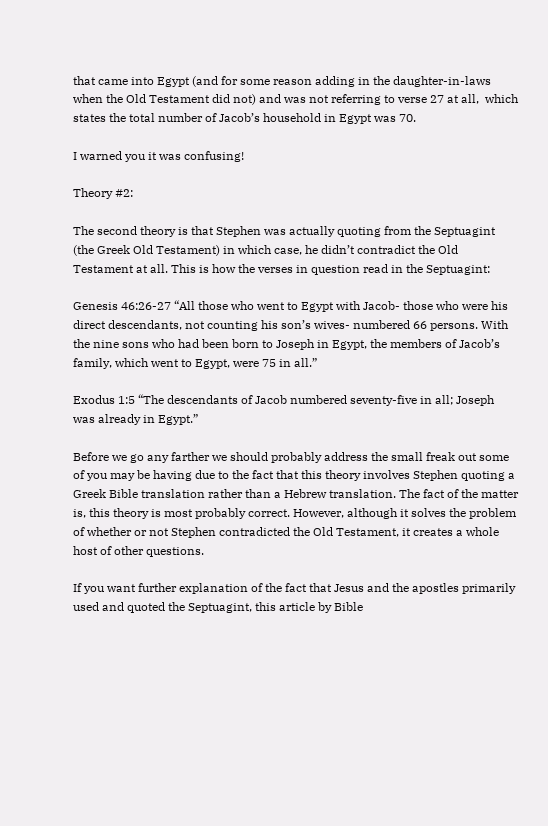that came into Egypt (and for some reason adding in the daughter-in-laws when the Old Testament did not) and was not referring to verse 27 at all,  which states the total number of Jacob’s household in Egypt was 70.

I warned you it was confusing!

Theory #2:

The second theory is that Stephen was actually quoting from the Septuagint (the Greek Old Testament) in which case, he didn’t contradict the Old Testament at all. This is how the verses in question read in the Septuagint:

Genesis 46:26-27 “All those who went to Egypt with Jacob- those who were his direct descendants, not counting his son’s wives- numbered 66 persons. With the nine sons who had been born to Joseph in Egypt, the members of Jacob’s family, which went to Egypt, were 75 in all.”

Exodus 1:5 “The descendants of Jacob numbered seventy-five in all; Joseph was already in Egypt.”

Before we go any farther we should probably address the small freak out some of you may be having due to the fact that this theory involves Stephen quoting a Greek Bible translation rather than a Hebrew translation. The fact of the matter is, this theory is most probably correct. However, although it solves the problem of whether or not Stephen contradicted the Old Testament, it creates a whole host of other questions.

If you want further explanation of the fact that Jesus and the apostles primarily used and quoted the Septuagint, this article by Bible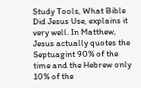Study Tools, What Bible Did Jesus Use, explains it very well. In Matthew, Jesus actually quotes the Septuagint 90% of the time and the Hebrew only 10% of the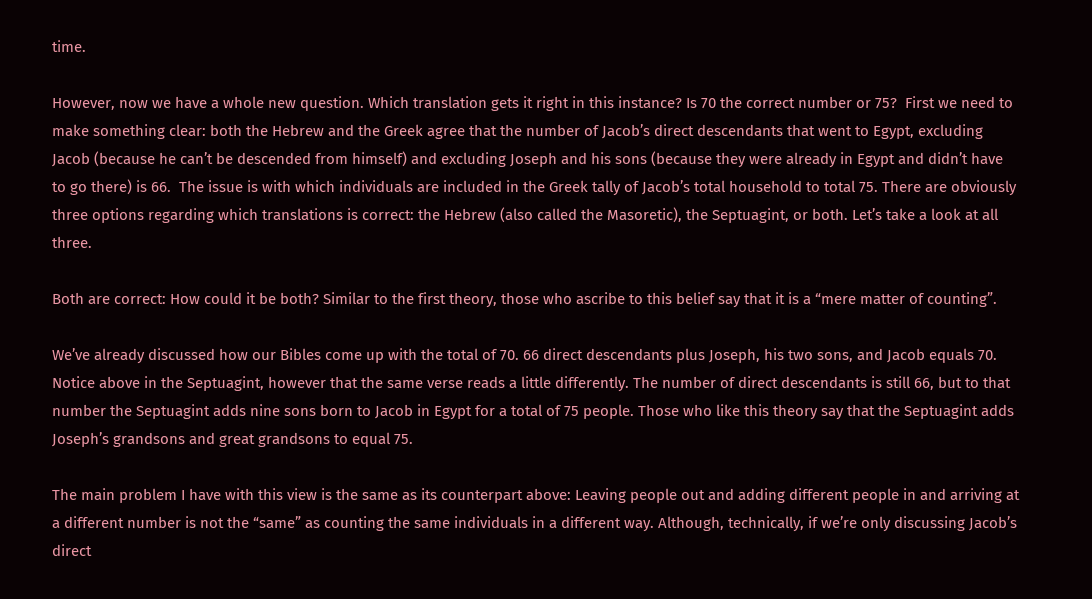time.

However, now we have a whole new question. Which translation gets it right in this instance? Is 70 the correct number or 75?  First we need to make something clear: both the Hebrew and the Greek agree that the number of Jacob’s direct descendants that went to Egypt, excluding Jacob (because he can’t be descended from himself) and excluding Joseph and his sons (because they were already in Egypt and didn’t have to go there) is 66.  The issue is with which individuals are included in the Greek tally of Jacob’s total household to total 75. There are obviously three options regarding which translations is correct: the Hebrew (also called the Masoretic), the Septuagint, or both. Let’s take a look at all three.

Both are correct: How could it be both? Similar to the first theory, those who ascribe to this belief say that it is a “mere matter of counting”.

We’ve already discussed how our Bibles come up with the total of 70. 66 direct descendants plus Joseph, his two sons, and Jacob equals 70. Notice above in the Septuagint, however that the same verse reads a little differently. The number of direct descendants is still 66, but to that number the Septuagint adds nine sons born to Jacob in Egypt for a total of 75 people. Those who like this theory say that the Septuagint adds Joseph’s grandsons and great grandsons to equal 75.

The main problem I have with this view is the same as its counterpart above: Leaving people out and adding different people in and arriving at a different number is not the “same” as counting the same individuals in a different way. Although, technically, if we’re only discussing Jacob’s direct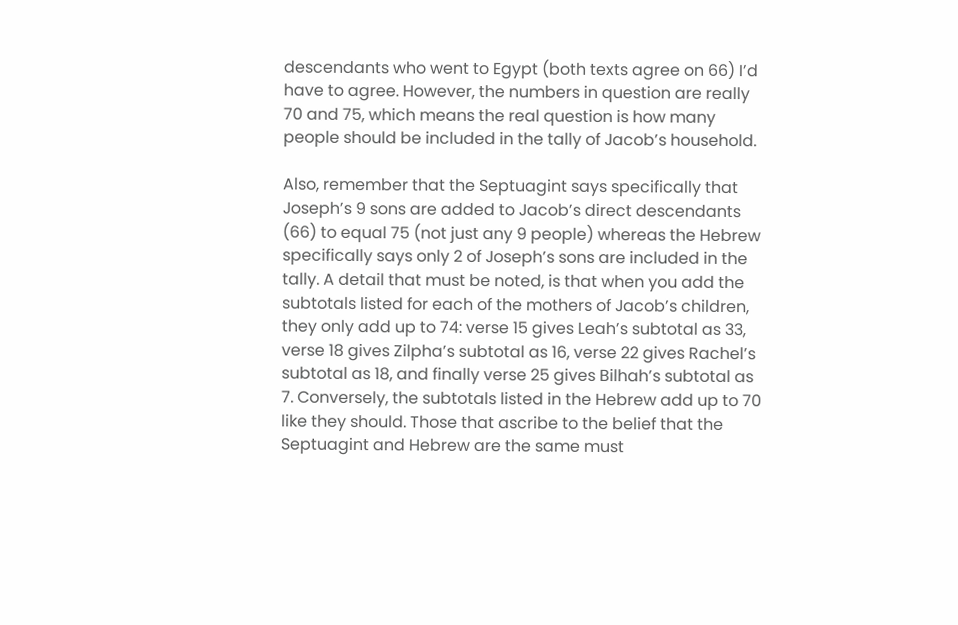descendants who went to Egypt (both texts agree on 66) I’d have to agree. However, the numbers in question are really 70 and 75, which means the real question is how many people should be included in the tally of Jacob’s household.

Also, remember that the Septuagint says specifically that Joseph’s 9 sons are added to Jacob’s direct descendants (66) to equal 75 (not just any 9 people) whereas the Hebrew specifically says only 2 of Joseph’s sons are included in the tally. A detail that must be noted, is that when you add the subtotals listed for each of the mothers of Jacob’s children, they only add up to 74: verse 15 gives Leah’s subtotal as 33, verse 18 gives Zilpha’s subtotal as 16, verse 22 gives Rachel’s subtotal as 18, and finally verse 25 gives Bilhah’s subtotal as 7. Conversely, the subtotals listed in the Hebrew add up to 70 like they should. Those that ascribe to the belief that the Septuagint and Hebrew are the same must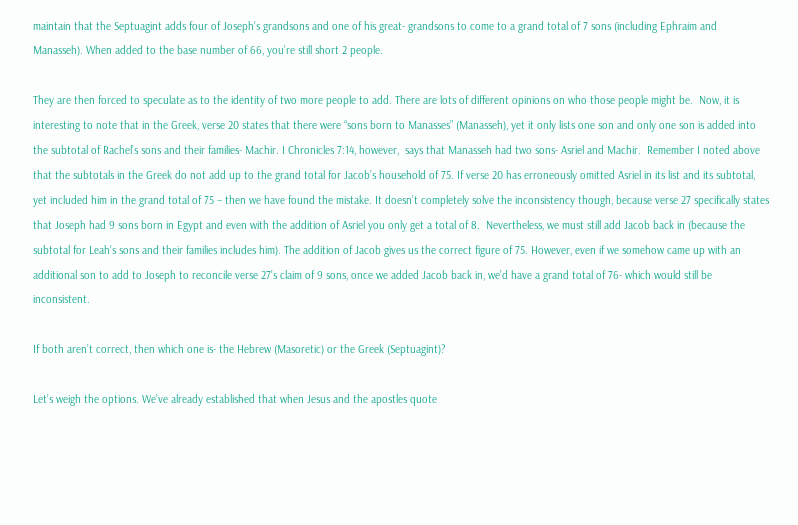maintain that the Septuagint adds four of Joseph’s grandsons and one of his great- grandsons to come to a grand total of 7 sons (including Ephraim and Manasseh). When added to the base number of 66, you’re still short 2 people.

They are then forced to speculate as to the identity of two more people to add. There are lots of different opinions on who those people might be.  Now, it is interesting to note that in the Greek, verse 20 states that there were “sons born to Manasses” (Manasseh), yet it only lists one son and only one son is added into the subtotal of Rachel’s sons and their families- Machir. I Chronicles 7:14, however,  says that Manasseh had two sons- Asriel and Machir.  Remember I noted above that the subtotals in the Greek do not add up to the grand total for Jacob’s household of 75. If verse 20 has erroneously omitted Asriel in its list and its subtotal, yet included him in the grand total of 75 – then we have found the mistake. It doesn’t completely solve the inconsistency though, because verse 27 specifically states that Joseph had 9 sons born in Egypt and even with the addition of Asriel you only get a total of 8.  Nevertheless, we must still add Jacob back in (because the subtotal for Leah’s sons and their families includes him). The addition of Jacob gives us the correct figure of 75. However, even if we somehow came up with an additional son to add to Joseph to reconcile verse 27’s claim of 9 sons, once we added Jacob back in, we’d have a grand total of 76- which would still be inconsistent.

If both aren’t correct, then which one is- the Hebrew (Masoretic) or the Greek (Septuagint)?

Let’s weigh the options. We’ve already established that when Jesus and the apostles quote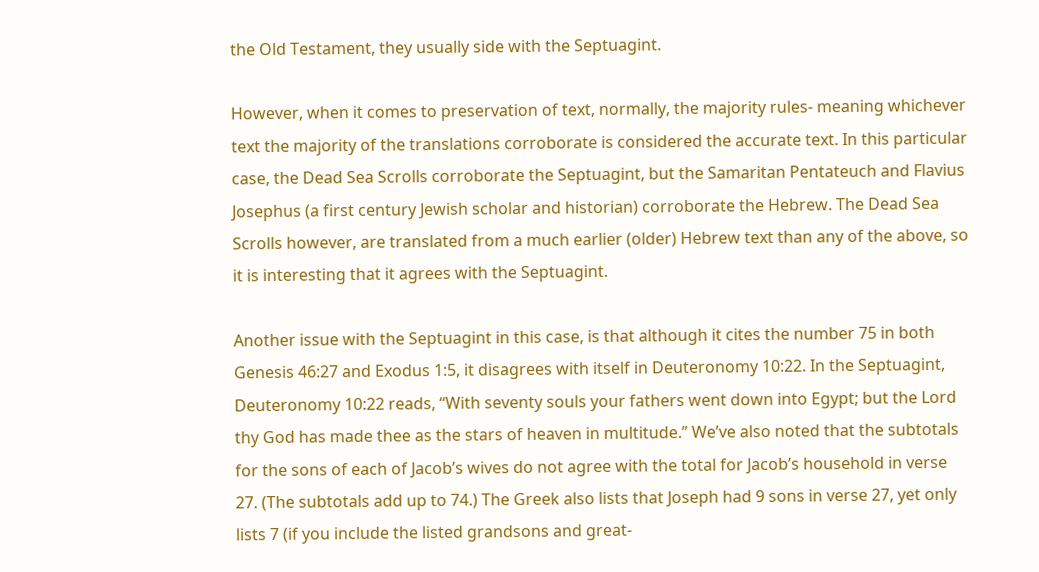the Old Testament, they usually side with the Septuagint.

However, when it comes to preservation of text, normally, the majority rules- meaning whichever text the majority of the translations corroborate is considered the accurate text. In this particular case, the Dead Sea Scrolls corroborate the Septuagint, but the Samaritan Pentateuch and Flavius Josephus (a first century Jewish scholar and historian) corroborate the Hebrew. The Dead Sea Scrolls however, are translated from a much earlier (older) Hebrew text than any of the above, so it is interesting that it agrees with the Septuagint.

Another issue with the Septuagint in this case, is that although it cites the number 75 in both Genesis 46:27 and Exodus 1:5, it disagrees with itself in Deuteronomy 10:22. In the Septuagint, Deuteronomy 10:22 reads, “With seventy souls your fathers went down into Egypt; but the Lord thy God has made thee as the stars of heaven in multitude.” We’ve also noted that the subtotals for the sons of each of Jacob’s wives do not agree with the total for Jacob’s household in verse 27. (The subtotals add up to 74.) The Greek also lists that Joseph had 9 sons in verse 27, yet only lists 7 (if you include the listed grandsons and great-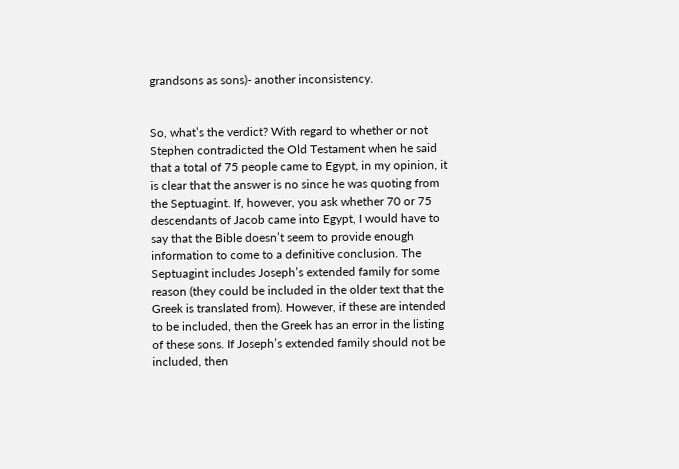grandsons as sons)- another inconsistency.


So, what’s the verdict? With regard to whether or not Stephen contradicted the Old Testament when he said that a total of 75 people came to Egypt, in my opinion, it is clear that the answer is no since he was quoting from the Septuagint. If, however, you ask whether 70 or 75 descendants of Jacob came into Egypt, I would have to say that the Bible doesn’t seem to provide enough information to come to a definitive conclusion. The Septuagint includes Joseph’s extended family for some reason (they could be included in the older text that the Greek is translated from). However, if these are intended to be included, then the Greek has an error in the listing of these sons. If Joseph’s extended family should not be included, then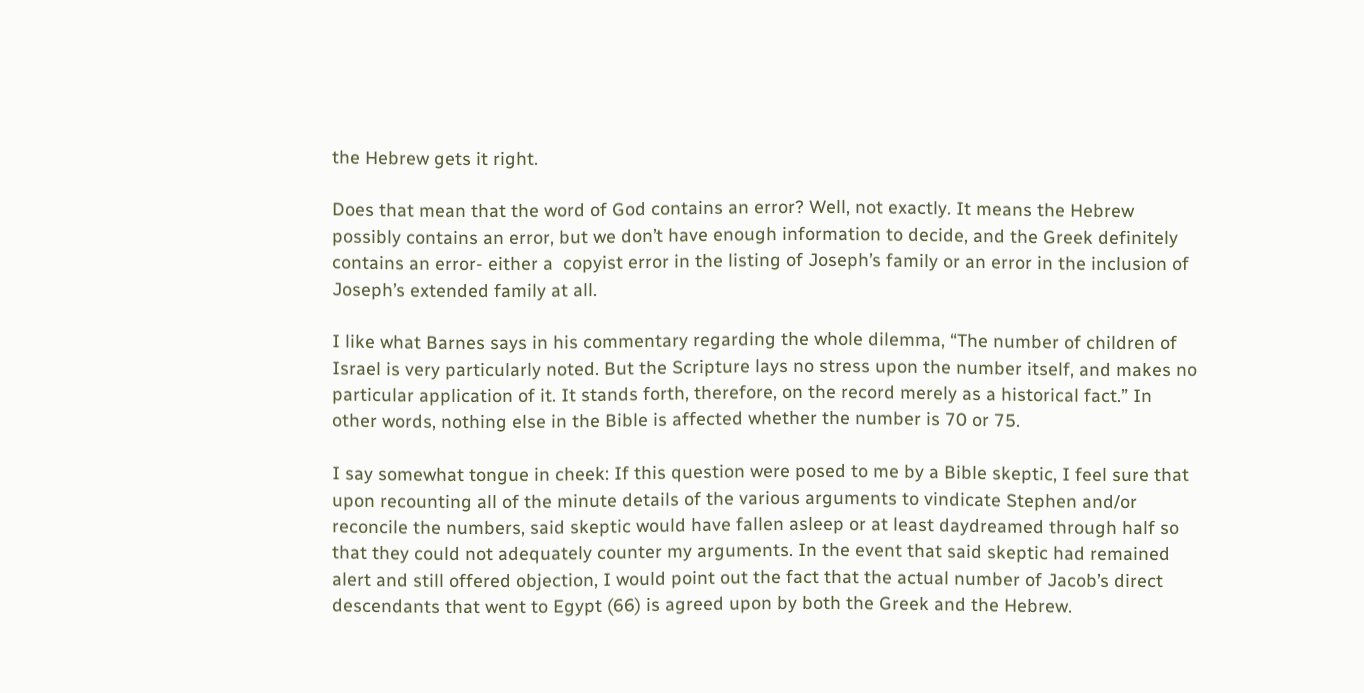the Hebrew gets it right.

Does that mean that the word of God contains an error? Well, not exactly. It means the Hebrew possibly contains an error, but we don’t have enough information to decide, and the Greek definitely contains an error- either a  copyist error in the listing of Joseph’s family or an error in the inclusion of Joseph’s extended family at all.

I like what Barnes says in his commentary regarding the whole dilemma, “The number of children of Israel is very particularly noted. But the Scripture lays no stress upon the number itself, and makes no particular application of it. It stands forth, therefore, on the record merely as a historical fact.” In other words, nothing else in the Bible is affected whether the number is 70 or 75.

I say somewhat tongue in cheek: If this question were posed to me by a Bible skeptic, I feel sure that upon recounting all of the minute details of the various arguments to vindicate Stephen and/or reconcile the numbers, said skeptic would have fallen asleep or at least daydreamed through half so that they could not adequately counter my arguments. In the event that said skeptic had remained alert and still offered objection, I would point out the fact that the actual number of Jacob’s direct descendants that went to Egypt (66) is agreed upon by both the Greek and the Hebrew.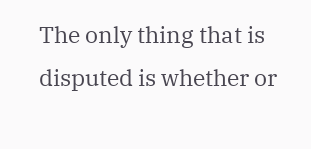The only thing that is disputed is whether or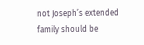not Joseph’s extended family should be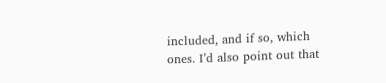included, and if so, which ones. I’d also point out that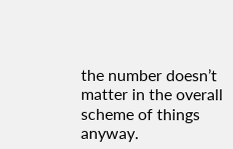the number doesn’t matter in the overall scheme of things anyway.